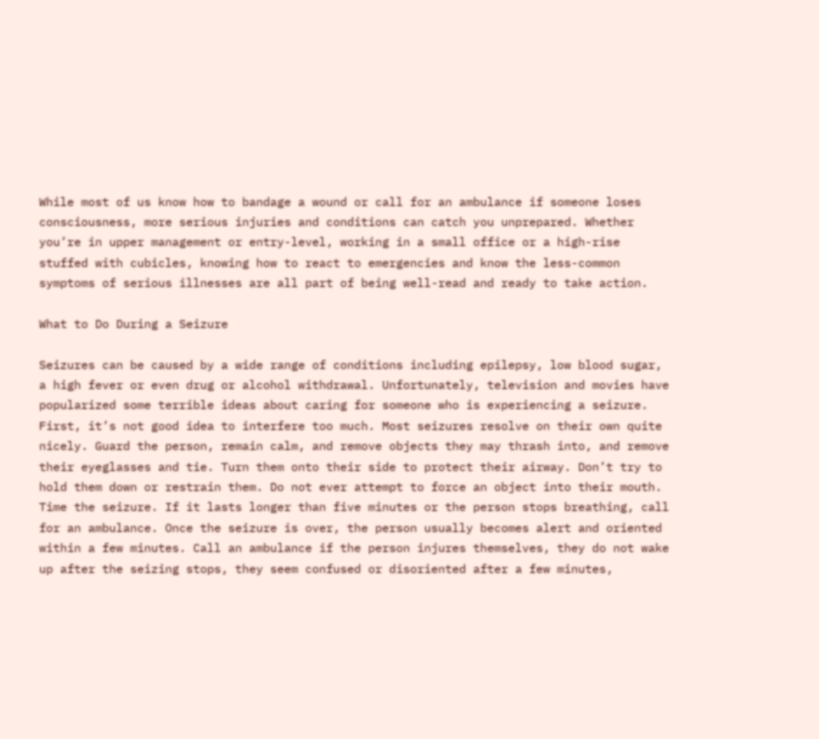While most of us know how to bandage a wound or call for an ambulance if someone loses consciousness, more serious injuries and conditions can catch you unprepared. Whether you’re in upper management or entry-level, working in a small office or a high-rise stuffed with cubicles, knowing how to react to emergencies and know the less-common symptoms of serious illnesses are all part of being well-read and ready to take action.

What to Do During a Seizure

Seizures can be caused by a wide range of conditions including epilepsy, low blood sugar, a high fever or even drug or alcohol withdrawal. Unfortunately, television and movies have popularized some terrible ideas about caring for someone who is experiencing a seizure. First, it’s not good idea to interfere too much. Most seizures resolve on their own quite nicely. Guard the person, remain calm, and remove objects they may thrash into, and remove their eyeglasses and tie. Turn them onto their side to protect their airway. Don’t try to hold them down or restrain them. Do not ever attempt to force an object into their mouth. Time the seizure. If it lasts longer than five minutes or the person stops breathing, call for an ambulance. Once the seizure is over, the person usually becomes alert and oriented within a few minutes. Call an ambulance if the person injures themselves, they do not wake up after the seizing stops, they seem confused or disoriented after a few minutes,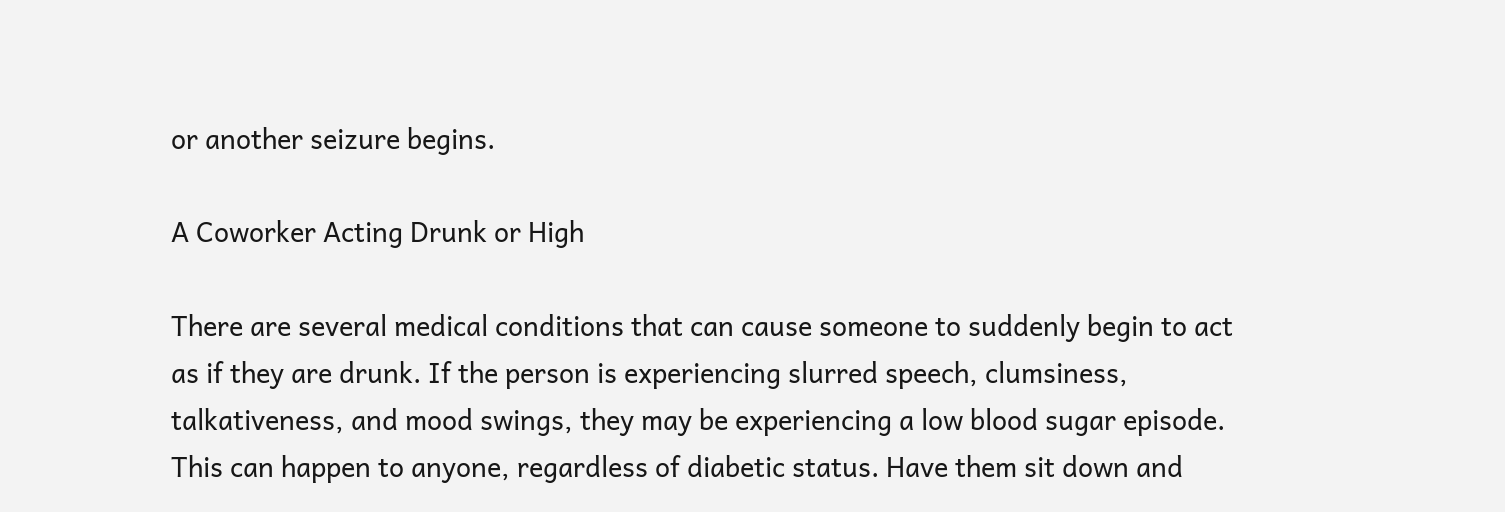or another seizure begins.

A Coworker Acting Drunk or High

There are several medical conditions that can cause someone to suddenly begin to act as if they are drunk. If the person is experiencing slurred speech, clumsiness, talkativeness, and mood swings, they may be experiencing a low blood sugar episode. This can happen to anyone, regardless of diabetic status. Have them sit down and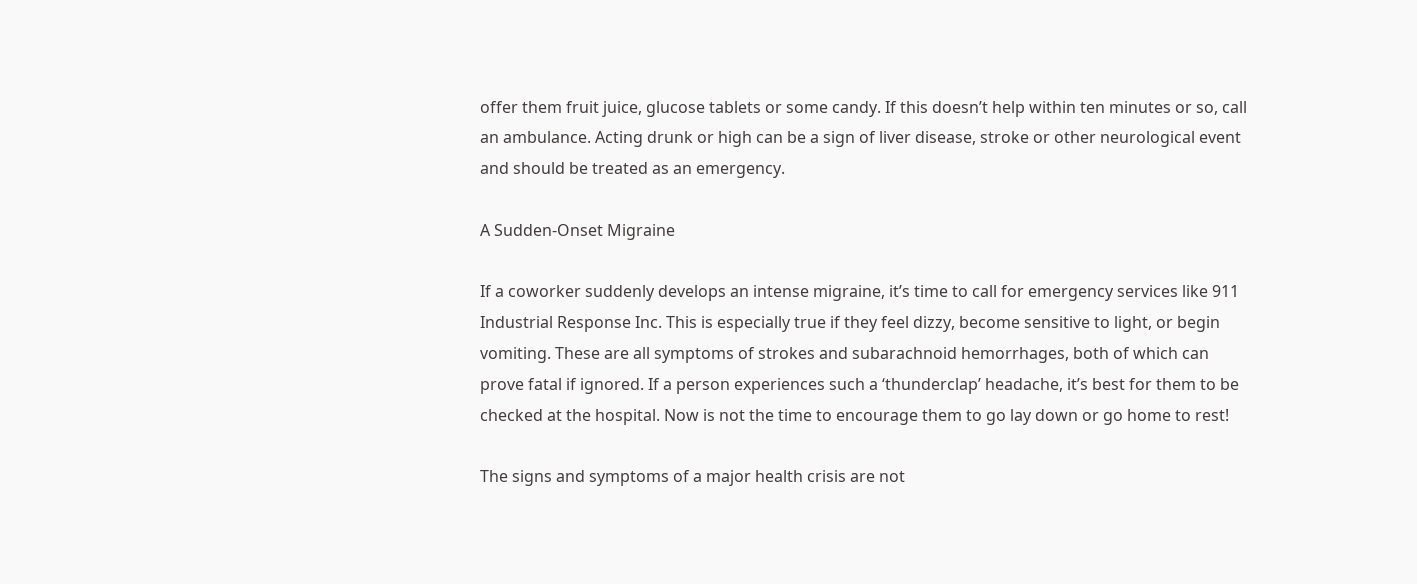offer them fruit juice, glucose tablets or some candy. If this doesn’t help within ten minutes or so, call an ambulance. Acting drunk or high can be a sign of liver disease, stroke or other neurological event and should be treated as an emergency.

A Sudden-Onset Migraine

If a coworker suddenly develops an intense migraine, it’s time to call for emergency services like 911 Industrial Response Inc. This is especially true if they feel dizzy, become sensitive to light, or begin vomiting. These are all symptoms of strokes and subarachnoid hemorrhages, both of which can prove fatal if ignored. If a person experiences such a ‘thunderclap’ headache, it’s best for them to be checked at the hospital. Now is not the time to encourage them to go lay down or go home to rest!

The signs and symptoms of a major health crisis are not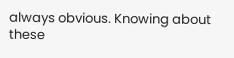always obvious. Knowing about these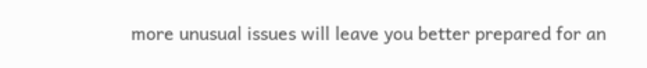more unusual issues will leave you better prepared for an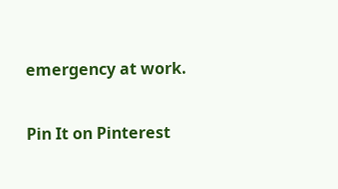emergency at work.

Pin It on Pinterest